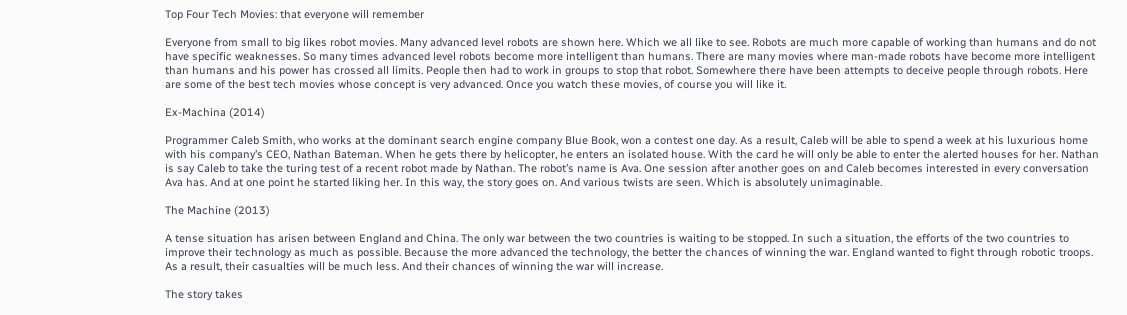Top Four Tech Movies: that everyone will remember

Everyone from small to big likes robot movies. Many advanced level robots are shown here. Which we all like to see. Robots are much more capable of working than humans and do not have specific weaknesses. So many times advanced level robots become more intelligent than humans. There are many movies where man-made robots have become more intelligent than humans and his power has crossed all limits. People then had to work in groups to stop that robot. Somewhere there have been attempts to deceive people through robots. Here are some of the best tech movies whose concept is very advanced. Once you watch these movies, of course you will like it.

Ex-Machina (2014)

Programmer Caleb Smith, who works at the dominant search engine company Blue Book, won a contest one day. As a result, Caleb will be able to spend a week at his luxurious home with his company’s CEO, Nathan Bateman. When he gets there by helicopter, he enters an isolated house. With the card he will only be able to enter the alerted houses for her. Nathan is say Caleb to take the turing test of a recent robot made by Nathan. The robot’s name is Ava. One session after another goes on and Caleb becomes interested in every conversation Ava has. And at one point he started liking her. In this way, the story goes on. And various twists are seen. Which is absolutely unimaginable.

The Machine (2013)

A tense situation has arisen between England and China. The only war between the two countries is waiting to be stopped. In such a situation, the efforts of the two countries to improve their technology as much as possible. Because the more advanced the technology, the better the chances of winning the war. England wanted to fight through robotic troops. As a result, their casualties will be much less. And their chances of winning the war will increase.

The story takes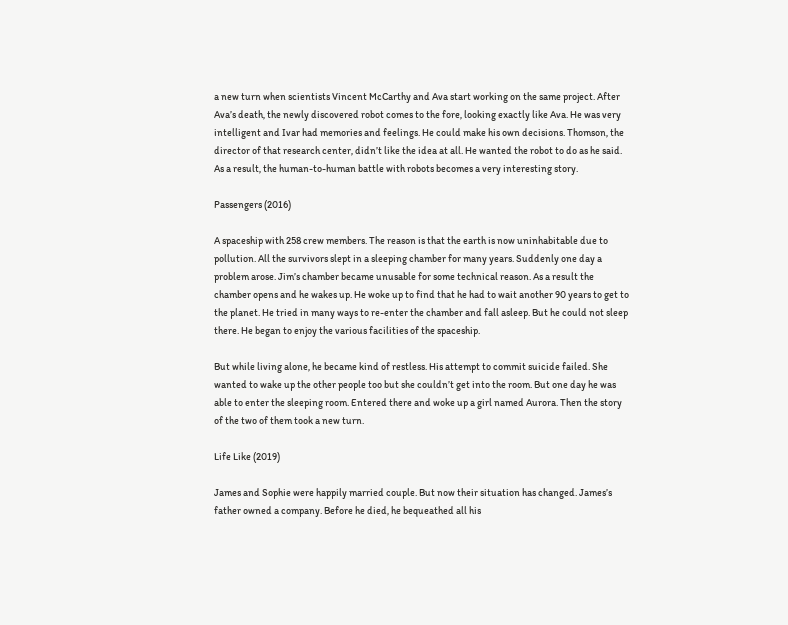a new turn when scientists Vincent McCarthy and Ava start working on the same project. After Ava’s death, the newly discovered robot comes to the fore, looking exactly like Ava. He was very intelligent and Ivar had memories and feelings. He could make his own decisions. Thomson, the director of that research center, didn’t like the idea at all. He wanted the robot to do as he said. As a result, the human-to-human battle with robots becomes a very interesting story.

Passengers (2016)

A spaceship with 258 crew members. The reason is that the earth is now uninhabitable due to pollution. All the survivors slept in a sleeping chamber for many years. Suddenly one day a problem arose. Jim’s chamber became unusable for some technical reason. As a result the chamber opens and he wakes up. He woke up to find that he had to wait another 90 years to get to the planet. He tried in many ways to re-enter the chamber and fall asleep. But he could not sleep there. He began to enjoy the various facilities of the spaceship.

But while living alone, he became kind of restless. His attempt to commit suicide failed. She wanted to wake up the other people too but she couldn’t get into the room. But one day he was able to enter the sleeping room. Entered there and woke up a girl named Aurora. Then the story of the two of them took a new turn.

Life Like (2019)

James and Sophie were happily married couple. But now their situation has changed. James’s father owned a company. Before he died, he bequeathed all his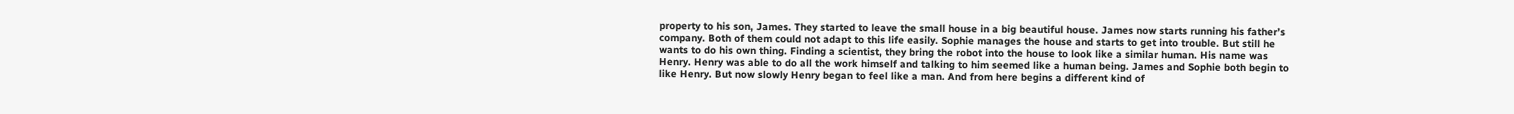property to his son, James. They started to leave the small house in a big beautiful house. James now starts running his father’s company. Both of them could not adapt to this life easily. Sophie manages the house and starts to get into trouble. But still he wants to do his own thing. Finding a scientist, they bring the robot into the house to look like a similar human. His name was Henry. Henry was able to do all the work himself and talking to him seemed like a human being. James and Sophie both begin to like Henry. But now slowly Henry began to feel like a man. And from here begins a different kind of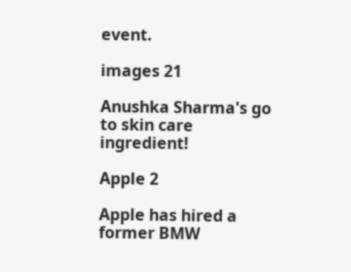event.

images 21

Anushka Sharma's go to skin care ingredient!

Apple 2

Apple has hired a former BMW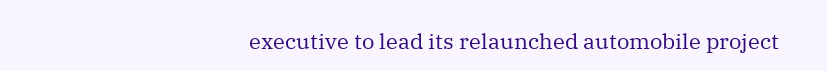executive to lead its relaunched automobile project